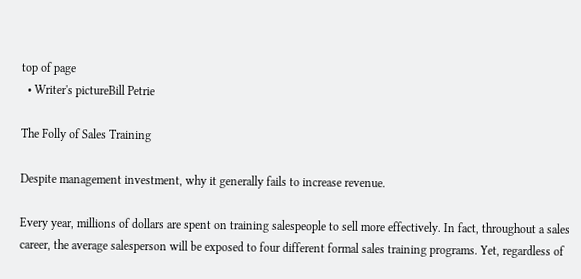top of page
  • Writer's pictureBill Petrie

The Folly of Sales Training

Despite management investment, why it generally fails to increase revenue.

Every year, millions of dollars are spent on training salespeople to sell more effectively. In fact, throughout a sales career, the average salesperson will be exposed to four different formal sales training programs. Yet, regardless of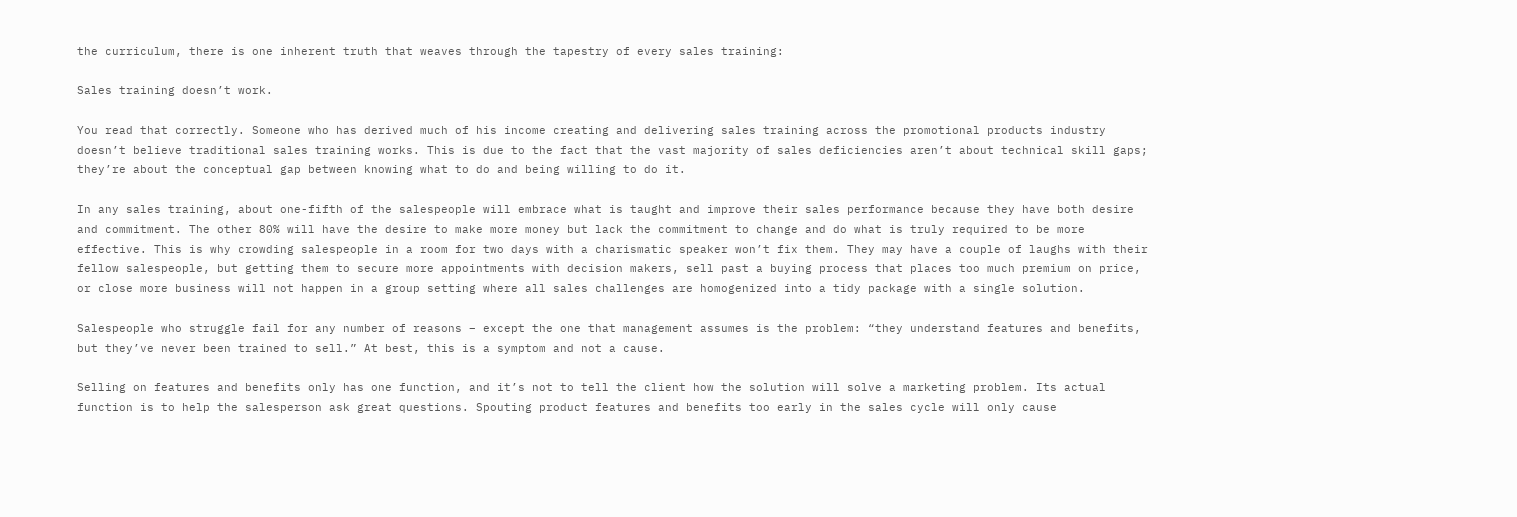the curriculum, there is one inherent truth that weaves through the tapestry of every sales training:

Sales training doesn’t work.

You read that correctly. Someone who has derived much of his income creating and delivering sales training across the promotional products industry doesn’t believe traditional sales training works. This is due to the fact that the vast majority of sales deficiencies aren’t about technical skill gaps; they’re about the conceptual gap between knowing what to do and being willing to do it.

In any sales training, about one-fifth of the salespeople will embrace what is taught and improve their sales performance because they have both desire and commitment. The other 80% will have the desire to make more money but lack the commitment to change and do what is truly required to be more effective. This is why crowding salespeople in a room for two days with a charismatic speaker won’t fix them. They may have a couple of laughs with their fellow salespeople, but getting them to secure more appointments with decision makers, sell past a buying process that places too much premium on price, or close more business will not happen in a group setting where all sales challenges are homogenized into a tidy package with a single solution.

Salespeople who struggle fail for any number of reasons – except the one that management assumes is the problem: “they understand features and benefits, but they’ve never been trained to sell.” At best, this is a symptom and not a cause.

Selling on features and benefits only has one function, and it’s not to tell the client how the solution will solve a marketing problem. Its actual function is to help the salesperson ask great questions. Spouting product features and benefits too early in the sales cycle will only cause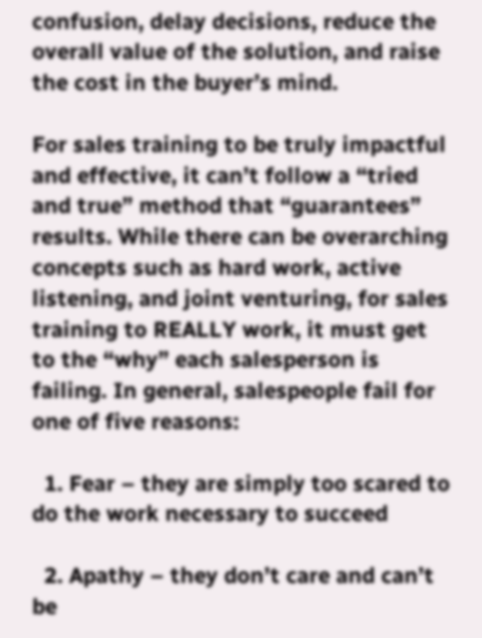confusion, delay decisions, reduce the overall value of the solution, and raise the cost in the buyer’s mind.

For sales training to be truly impactful and effective, it can’t follow a “tried and true” method that “guarantees” results. While there can be overarching concepts such as hard work, active listening, and joint venturing, for sales training to REALLY work, it must get to the “why” each salesperson is failing. In general, salespeople fail for one of five reasons:

  1. Fear – they are simply too scared to do the work necessary to succeed

  2. Apathy – they don’t care and can’t be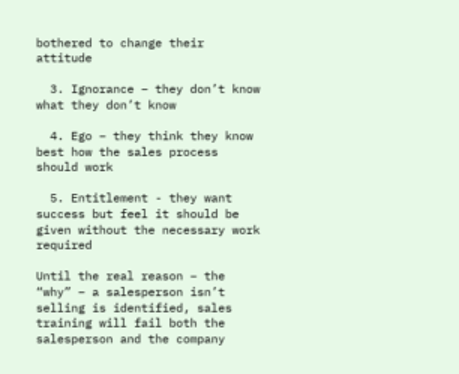bothered to change their attitude

  3. Ignorance – they don’t know what they don’t know

  4. Ego – they think they know best how the sales process should work

  5. Entitlement - they want success but feel it should be given without the necessary work required

Until the real reason – the “why” – a salesperson isn’t selling is identified, sales training will fail both the salesperson and the company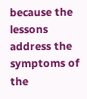because the lessons address the symptoms of the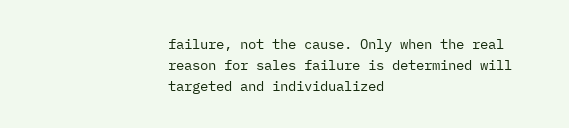failure, not the cause. Only when the real reason for sales failure is determined will targeted and individualized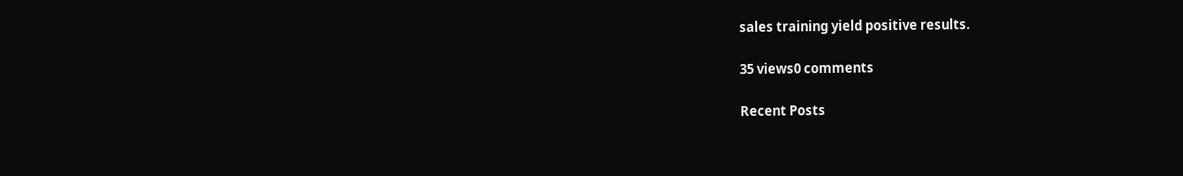sales training yield positive results.

35 views0 comments

Recent Posts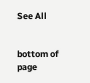See All


bottom of page